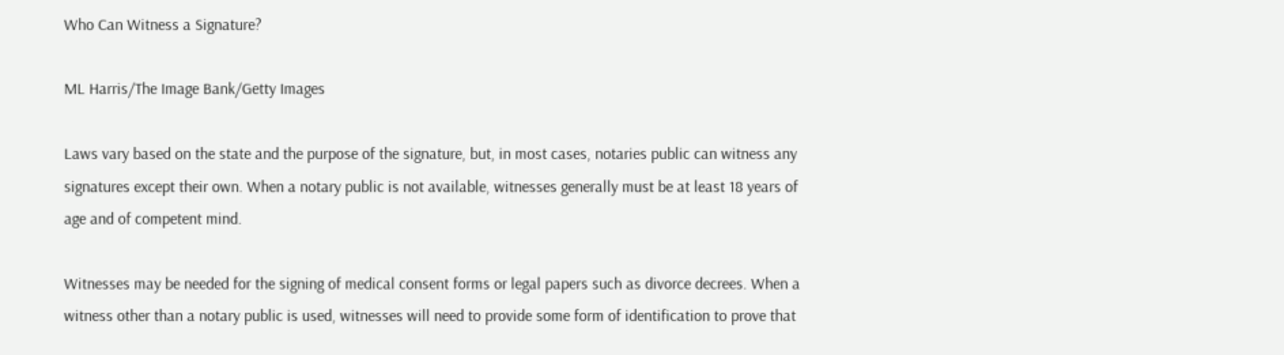Who Can Witness a Signature?

ML Harris/The Image Bank/Getty Images

Laws vary based on the state and the purpose of the signature, but, in most cases, notaries public can witness any signatures except their own. When a notary public is not available, witnesses generally must be at least 18 years of age and of competent mind.

Witnesses may be needed for the signing of medical consent forms or legal papers such as divorce decrees. When a witness other than a notary public is used, witnesses will need to provide some form of identification to prove that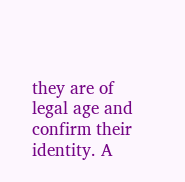they are of legal age and confirm their identity. A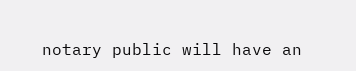notary public will have an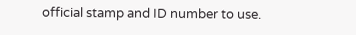official stamp and ID number to use.